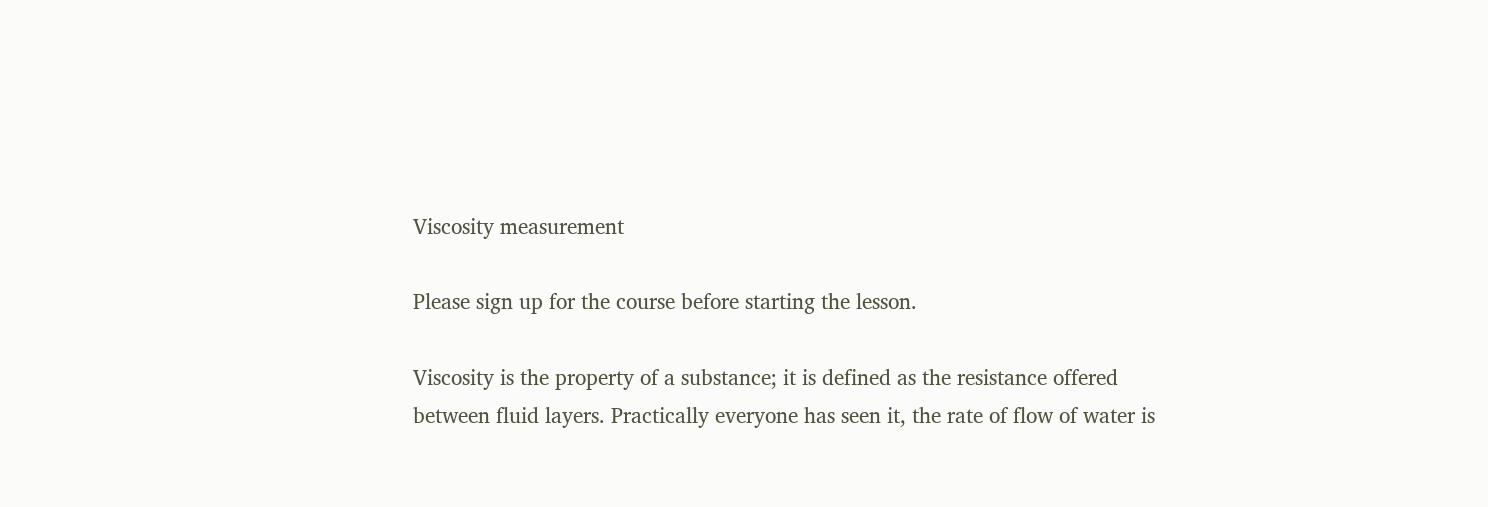Viscosity measurement

Please sign up for the course before starting the lesson.

Viscosity is the property of a substance; it is defined as the resistance offered between fluid layers. Practically everyone has seen it, the rate of flow of water is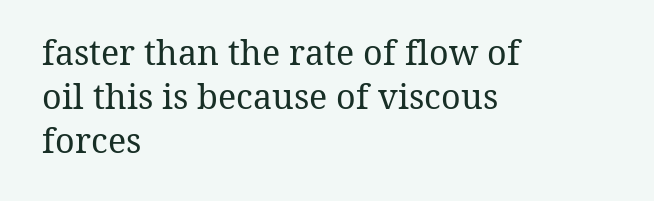faster than the rate of flow of oil this is because of viscous forces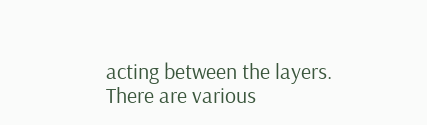acting between the layers. There are various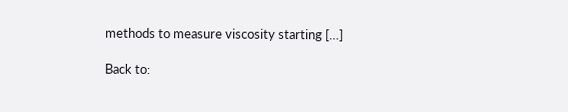methods to measure viscosity starting […]

Back to: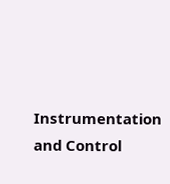Instrumentation and Control